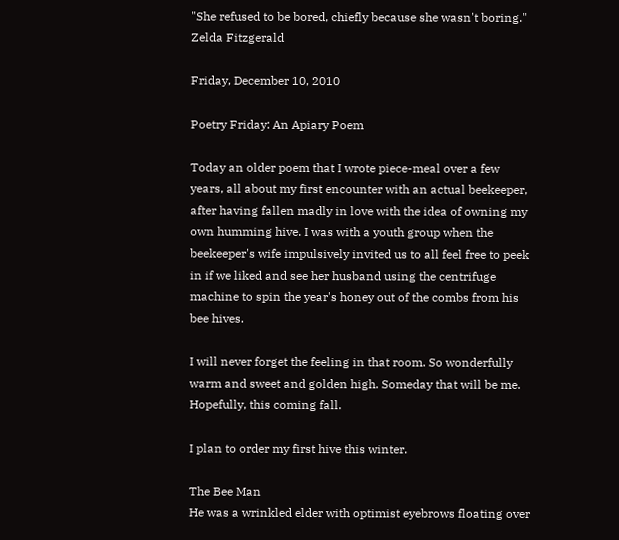"She refused to be bored, chiefly because she wasn't boring." Zelda Fitzgerald

Friday, December 10, 2010

Poetry Friday: An Apiary Poem

Today an older poem that I wrote piece-meal over a few years, all about my first encounter with an actual beekeeper, after having fallen madly in love with the idea of owning my own humming hive. I was with a youth group when the beekeeper's wife impulsively invited us to all feel free to peek in if we liked and see her husband using the centrifuge machine to spin the year's honey out of the combs from his bee hives.

I will never forget the feeling in that room. So wonderfully warm and sweet and golden high. Someday that will be me. Hopefully, this coming fall.

I plan to order my first hive this winter.

The Bee Man
He was a wrinkled elder with optimist eyebrows floating over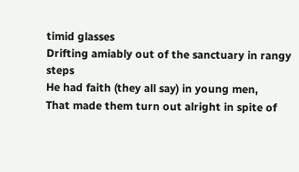timid glasses
Drifting amiably out of the sanctuary in rangy steps
He had faith (they all say) in young men,
That made them turn out alright in spite of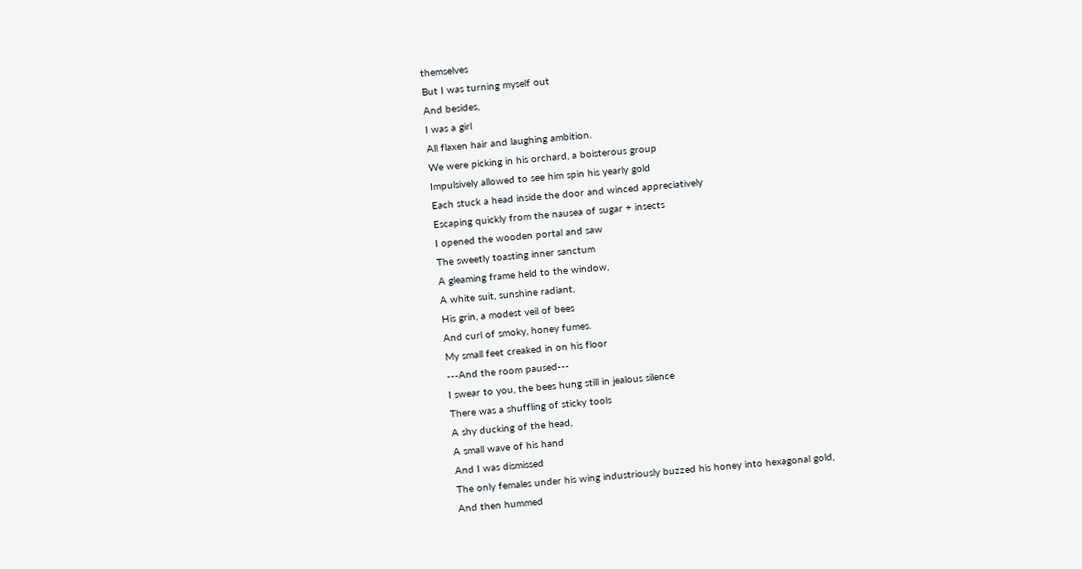themselves
But I was turning myself out
And besides,
I was a girl
All flaxen hair and laughing ambition.
We were picking in his orchard, a boisterous group
Impulsively allowed to see him spin his yearly gold
Each stuck a head inside the door and winced appreciatively
Escaping quickly from the nausea of sugar + insects
I opened the wooden portal and saw
The sweetly toasting inner sanctum
A gleaming frame held to the window,
A white suit, sunshine radiant,
His grin, a modest veil of bees
And curl of smoky, honey fumes.
My small feet creaked in on his floor
---And the room paused---
I swear to you, the bees hung still in jealous silence
There was a shuffling of sticky tools
A shy ducking of the head,
A small wave of his hand
And I was dismissed
The only females under his wing industriously buzzed his honey into hexagonal gold,
And then hummed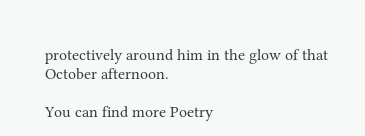protectively around him in the glow of that October afternoon.

You can find more Poetry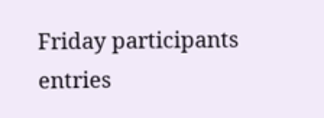Friday participants entries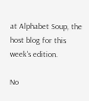at Alphabet Soup, the host blog for this week's edition.

No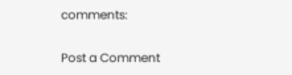comments:

Post a Comment